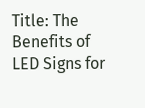Title: The Benefits of LED Signs for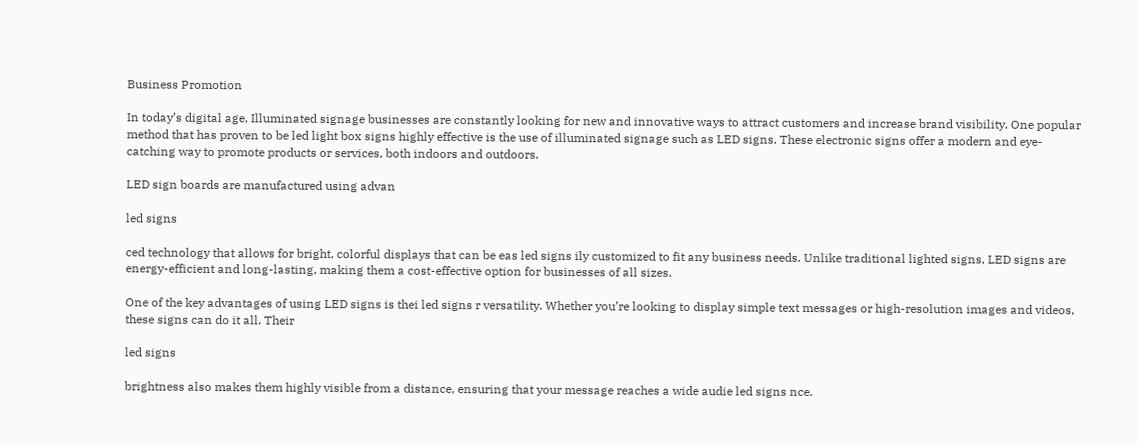Business Promotion

In today’s digital age, Illuminated signage businesses are constantly looking for new and innovative ways to attract customers and increase brand visibility. One popular method that has proven to be led light box signs highly effective is the use of illuminated signage such as LED signs. These electronic signs offer a modern and eye-catching way to promote products or services, both indoors and outdoors.

LED sign boards are manufactured using advan

led signs

ced technology that allows for bright, colorful displays that can be eas led signs ily customized to fit any business needs. Unlike traditional lighted signs, LED signs are energy-efficient and long-lasting, making them a cost-effective option for businesses of all sizes.

One of the key advantages of using LED signs is thei led signs r versatility. Whether you’re looking to display simple text messages or high-resolution images and videos, these signs can do it all. Their

led signs

brightness also makes them highly visible from a distance, ensuring that your message reaches a wide audie led signs nce.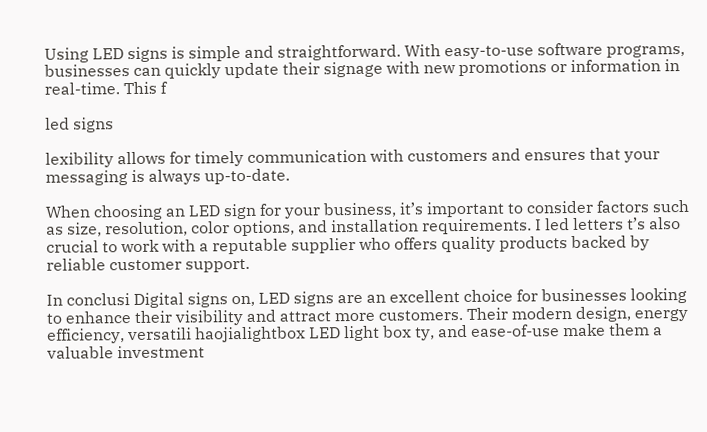Using LED signs is simple and straightforward. With easy-to-use software programs, businesses can quickly update their signage with new promotions or information in real-time. This f

led signs

lexibility allows for timely communication with customers and ensures that your messaging is always up-to-date.

When choosing an LED sign for your business, it’s important to consider factors such as size, resolution, color options, and installation requirements. I led letters t’s also crucial to work with a reputable supplier who offers quality products backed by reliable customer support.

In conclusi Digital signs on, LED signs are an excellent choice for businesses looking to enhance their visibility and attract more customers. Their modern design, energy efficiency, versatili haojialightbox LED light box ty, and ease-of-use make them a valuable investment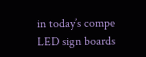in today’s compe LED sign boards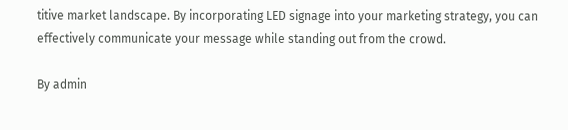titive market landscape. By incorporating LED signage into your marketing strategy, you can effectively communicate your message while standing out from the crowd.

By admin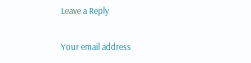Leave a Reply

Your email address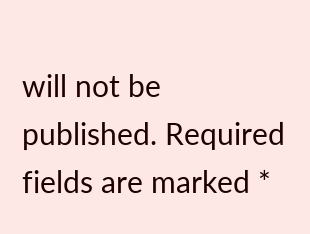will not be published. Required fields are marked *